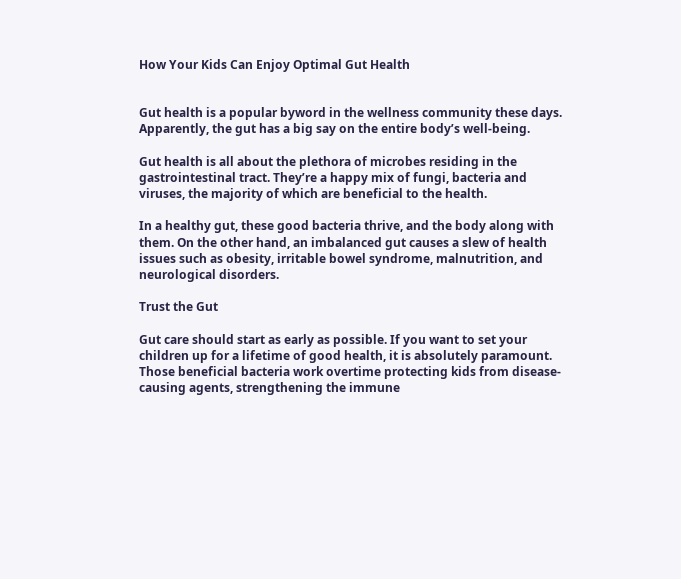How Your Kids Can Enjoy Optimal Gut Health


Gut health is a popular byword in the wellness community these days. Apparently, the gut has a big say on the entire body’s well-being.

Gut health is all about the plethora of microbes residing in the gastrointestinal tract. They’re a happy mix of fungi, bacteria and viruses, the majority of which are beneficial to the health.

In a healthy gut, these good bacteria thrive, and the body along with them. On the other hand, an imbalanced gut causes a slew of health issues such as obesity, irritable bowel syndrome, malnutrition, and neurological disorders.

Trust the Gut

Gut care should start as early as possible. If you want to set your children up for a lifetime of good health, it is absolutely paramount. Those beneficial bacteria work overtime protecting kids from disease-causing agents, strengthening the immune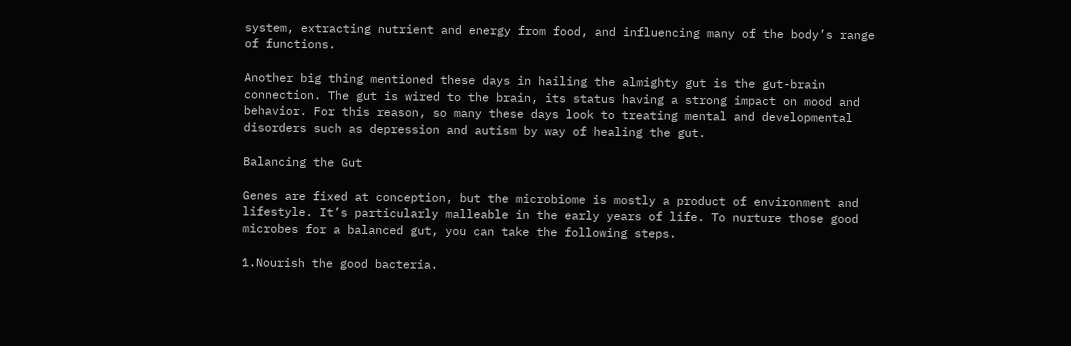system, extracting nutrient and energy from food, and influencing many of the body’s range of functions.

Another big thing mentioned these days in hailing the almighty gut is the gut-brain connection. The gut is wired to the brain, its status having a strong impact on mood and behavior. For this reason, so many these days look to treating mental and developmental disorders such as depression and autism by way of healing the gut.

Balancing the Gut

Genes are fixed at conception, but the microbiome is mostly a product of environment and lifestyle. It’s particularly malleable in the early years of life. To nurture those good microbes for a balanced gut, you can take the following steps.

1.Nourish the good bacteria.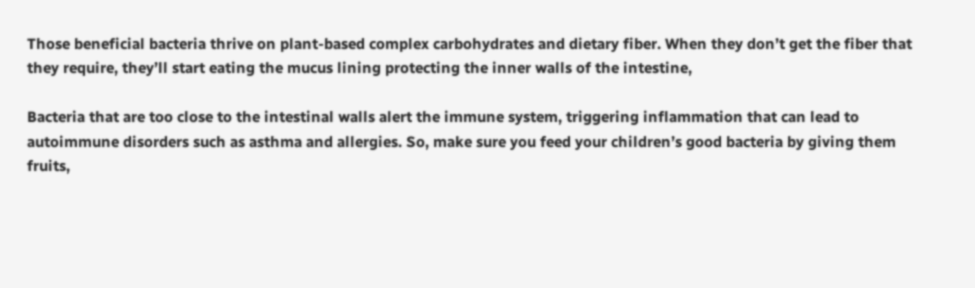Those beneficial bacteria thrive on plant-based complex carbohydrates and dietary fiber. When they don’t get the fiber that they require, they’ll start eating the mucus lining protecting the inner walls of the intestine,

Bacteria that are too close to the intestinal walls alert the immune system, triggering inflammation that can lead to autoimmune disorders such as asthma and allergies. So, make sure you feed your children’s good bacteria by giving them fruits,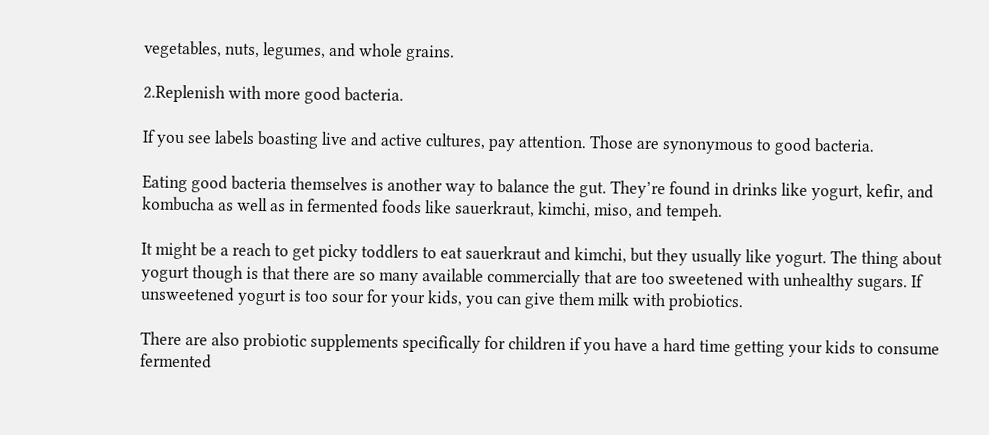vegetables, nuts, legumes, and whole grains.

2.Replenish with more good bacteria.

If you see labels boasting live and active cultures, pay attention. Those are synonymous to good bacteria.

Eating good bacteria themselves is another way to balance the gut. They’re found in drinks like yogurt, kefir, and kombucha as well as in fermented foods like sauerkraut, kimchi, miso, and tempeh.

It might be a reach to get picky toddlers to eat sauerkraut and kimchi, but they usually like yogurt. The thing about yogurt though is that there are so many available commercially that are too sweetened with unhealthy sugars. If unsweetened yogurt is too sour for your kids, you can give them milk with probiotics.

There are also probiotic supplements specifically for children if you have a hard time getting your kids to consume fermented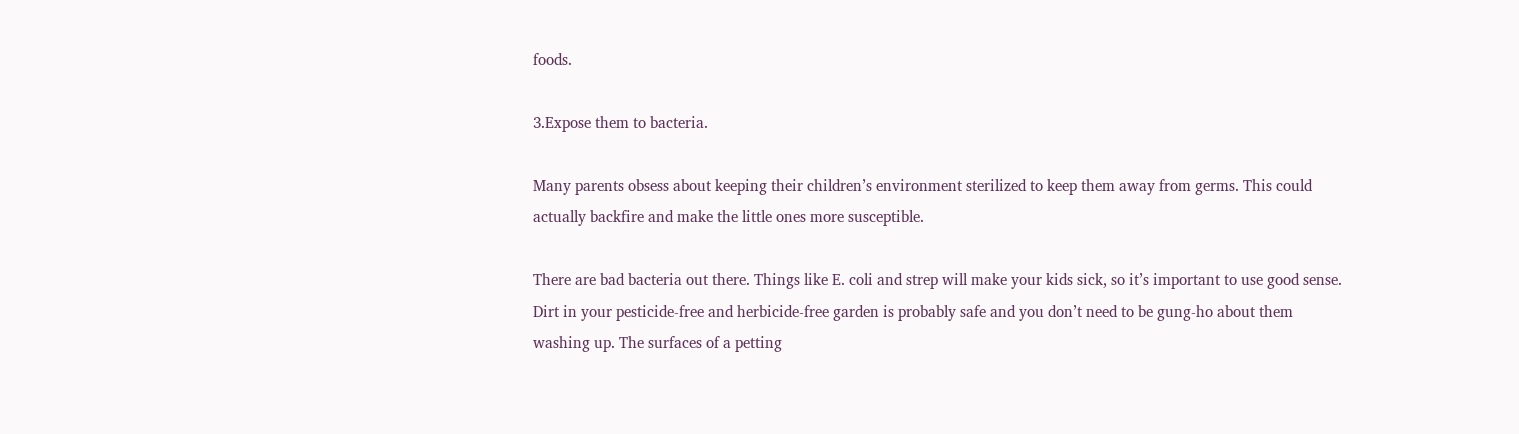foods.

3.Expose them to bacteria.

Many parents obsess about keeping their children’s environment sterilized to keep them away from germs. This could actually backfire and make the little ones more susceptible.

There are bad bacteria out there. Things like E. coli and strep will make your kids sick, so it’s important to use good sense. Dirt in your pesticide-free and herbicide-free garden is probably safe and you don’t need to be gung-ho about them washing up. The surfaces of a petting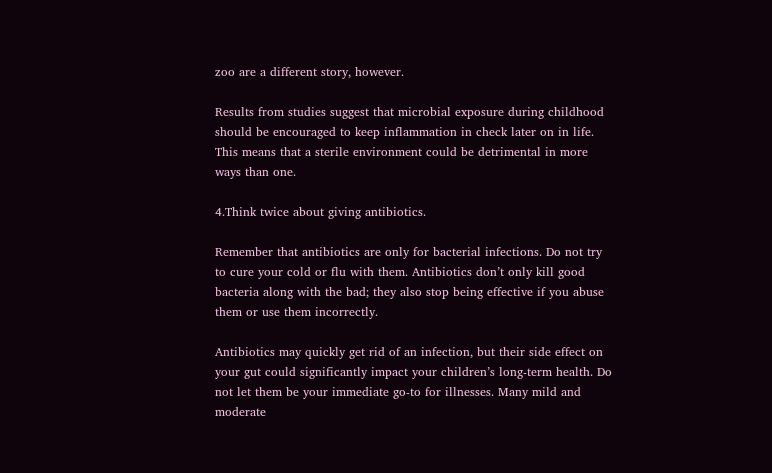zoo are a different story, however.

Results from studies suggest that microbial exposure during childhood should be encouraged to keep inflammation in check later on in life. This means that a sterile environment could be detrimental in more ways than one.

4.Think twice about giving antibiotics.

Remember that antibiotics are only for bacterial infections. Do not try to cure your cold or flu with them. Antibiotics don’t only kill good bacteria along with the bad; they also stop being effective if you abuse them or use them incorrectly.

Antibiotics may quickly get rid of an infection, but their side effect on your gut could significantly impact your children’s long-term health. Do not let them be your immediate go-to for illnesses. Many mild and moderate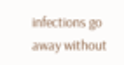infections go away without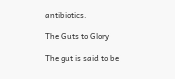antibiotics.

The Guts to Glory

The gut is said to be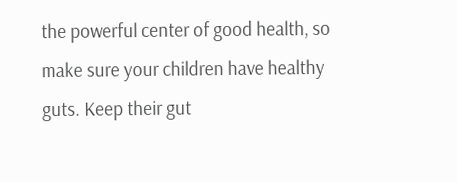the powerful center of good health, so make sure your children have healthy guts. Keep their gut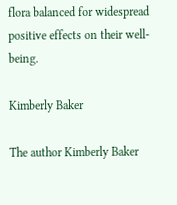flora balanced for widespread positive effects on their well-being.

Kimberly Baker

The author Kimberly Baker